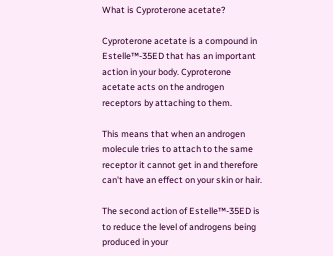What is Cyproterone acetate?

Cyproterone acetate is a compound in Estelle™-35ED that has an important action in your body. Cyproterone acetate acts on the androgen receptors by attaching to them.

This means that when an androgen molecule tries to attach to the same receptor it cannot get in and therefore can't have an effect on your skin or hair.

The second action of Estelle™-35ED is to reduce the level of androgens being produced in your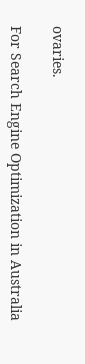ovaries.

For Search Engine Optimization in Australia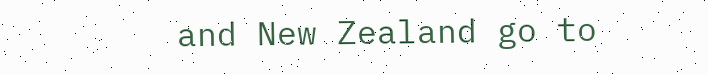and New Zealand go to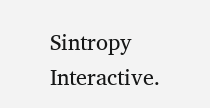Sintropy Interactive.